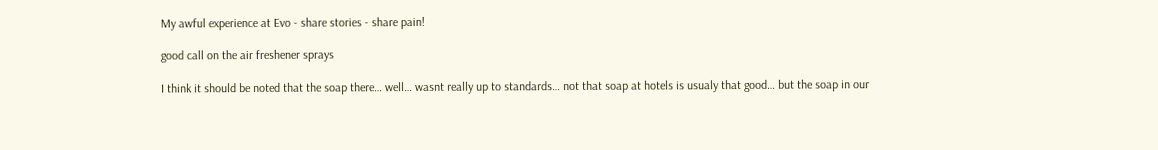My awful experience at Evo - share stories - share pain!

good call on the air freshener sprays

I think it should be noted that the soap there… well… wasnt really up to standards… not that soap at hotels is usualy that good… but the soap in our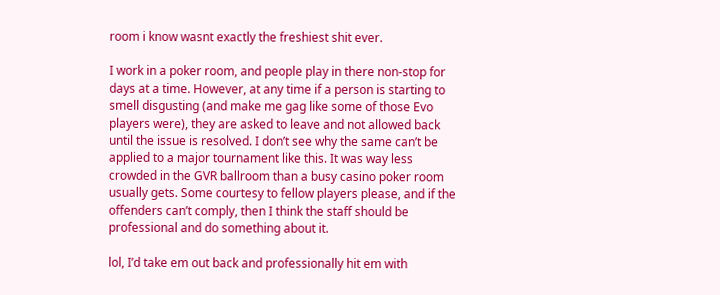room i know wasnt exactly the freshiest shit ever.

I work in a poker room, and people play in there non-stop for days at a time. However, at any time if a person is starting to smell disgusting (and make me gag like some of those Evo players were), they are asked to leave and not allowed back until the issue is resolved. I don’t see why the same can’t be applied to a major tournament like this. It was way less crowded in the GVR ballroom than a busy casino poker room usually gets. Some courtesy to fellow players please, and if the offenders can’t comply, then I think the staff should be professional and do something about it.

lol, I’d take em out back and professionally hit em with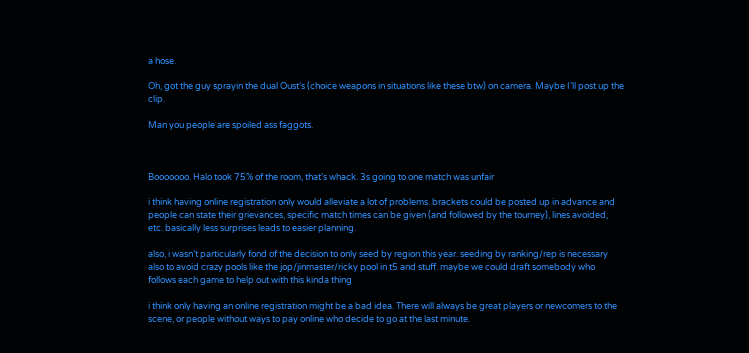a hose.

Oh, got the guy sprayin the dual Oust’s (choice weapons in situations like these btw) on camera. Maybe I’ll post up the clip.

Man you people are spoiled ass faggots.



Booooooo. Halo took 75% of the room, that’s whack. 3s going to one match was unfair

i think having online registration only would alleviate a lot of problems. brackets could be posted up in advance and people can state their grievances, specific match times can be given (and followed by the tourney), lines avoided, etc. basically less surprises leads to easier planning.

also, i wasn’t particularly fond of the decision to only seed by region this year. seeding by ranking/rep is necessary also to avoid crazy pools like the jop/jinmaster/ricky pool in t5 and stuff. maybe we could draft somebody who follows each game to help out with this kinda thing

i think only having an online registration might be a bad idea. There will always be great players or newcomers to the scene, or people without ways to pay online who decide to go at the last minute.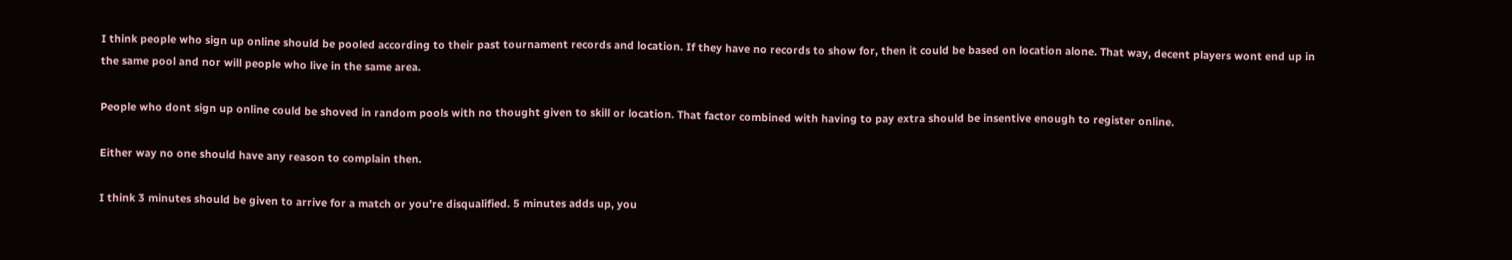I think people who sign up online should be pooled according to their past tournament records and location. If they have no records to show for, then it could be based on location alone. That way, decent players wont end up in the same pool and nor will people who live in the same area.

People who dont sign up online could be shoved in random pools with no thought given to skill or location. That factor combined with having to pay extra should be insentive enough to register online.

Either way no one should have any reason to complain then.

I think 3 minutes should be given to arrive for a match or you’re disqualified. 5 minutes adds up, you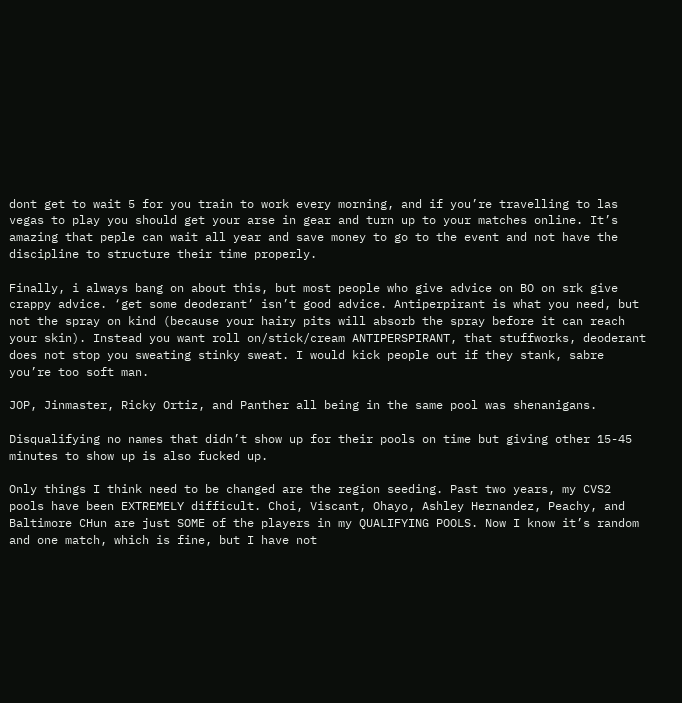dont get to wait 5 for you train to work every morning, and if you’re travelling to las vegas to play you should get your arse in gear and turn up to your matches online. It’s amazing that peple can wait all year and save money to go to the event and not have the discipline to structure their time properly.

Finally, i always bang on about this, but most people who give advice on BO on srk give crappy advice. ‘get some deoderant’ isn’t good advice. Antiperpirant is what you need, but not the spray on kind (because your hairy pits will absorb the spray before it can reach your skin). Instead you want roll on/stick/cream ANTIPERSPIRANT, that stuffworks, deoderant does not stop you sweating stinky sweat. I would kick people out if they stank, sabre you’re too soft man.

JOP, Jinmaster, Ricky Ortiz, and Panther all being in the same pool was shenanigans.

Disqualifying no names that didn’t show up for their pools on time but giving other 15-45 minutes to show up is also fucked up.

Only things I think need to be changed are the region seeding. Past two years, my CVS2 pools have been EXTREMELY difficult. Choi, Viscant, Ohayo, Ashley Hernandez, Peachy, and Baltimore CHun are just SOME of the players in my QUALIFYING POOLS. Now I know it’s random and one match, which is fine, but I have not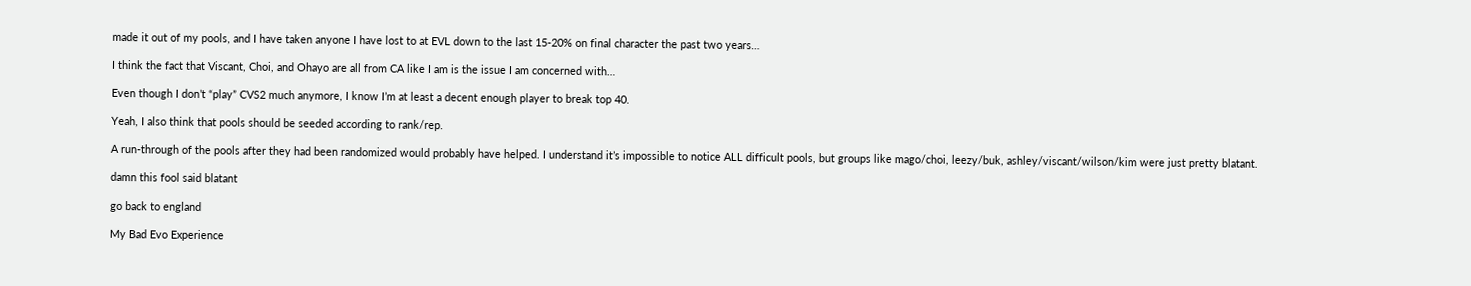made it out of my pools, and I have taken anyone I have lost to at EVL down to the last 15-20% on final character the past two years…

I think the fact that Viscant, Choi, and Ohayo are all from CA like I am is the issue I am concerned with…

Even though I don’t “play” CVS2 much anymore, I know I’m at least a decent enough player to break top 40.

Yeah, I also think that pools should be seeded according to rank/rep.

A run-through of the pools after they had been randomized would probably have helped. I understand it’s impossible to notice ALL difficult pools, but groups like mago/choi, leezy/buk, ashley/viscant/wilson/kim were just pretty blatant.

damn this fool said blatant

go back to england

My Bad Evo Experience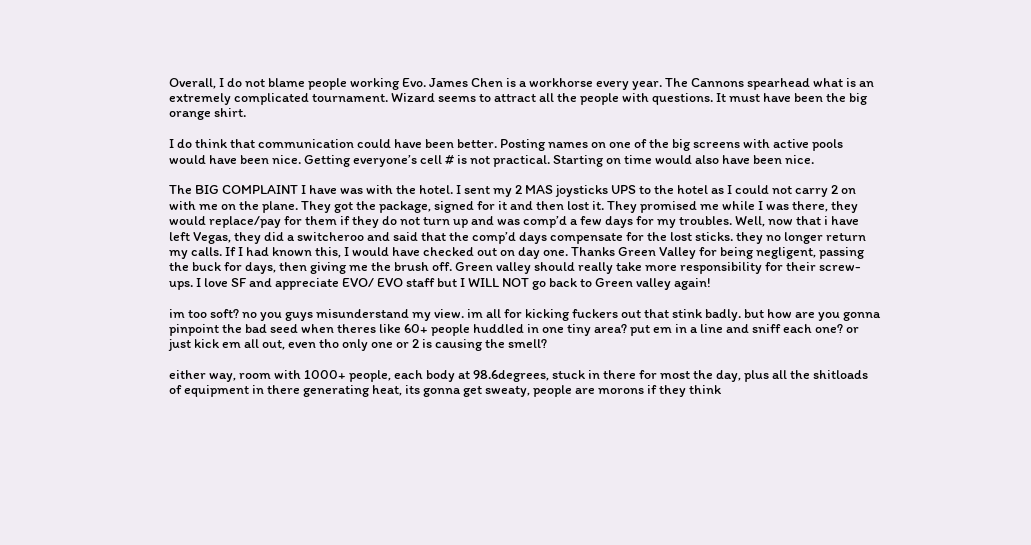Overall, I do not blame people working Evo. James Chen is a workhorse every year. The Cannons spearhead what is an extremely complicated tournament. Wizard seems to attract all the people with questions. It must have been the big orange shirt.

I do think that communication could have been better. Posting names on one of the big screens with active pools would have been nice. Getting everyone’s cell # is not practical. Starting on time would also have been nice.

The BIG COMPLAINT I have was with the hotel. I sent my 2 MAS joysticks UPS to the hotel as I could not carry 2 on with me on the plane. They got the package, signed for it and then lost it. They promised me while I was there, they would replace/pay for them if they do not turn up and was comp’d a few days for my troubles. Well, now that i have left Vegas, they did a switcheroo and said that the comp’d days compensate for the lost sticks. they no longer return my calls. If I had known this, I would have checked out on day one. Thanks Green Valley for being negligent, passing the buck for days, then giving me the brush off. Green valley should really take more responsibility for their screw-ups. I love SF and appreciate EVO/ EVO staff but I WILL NOT go back to Green valley again!

im too soft? no you guys misunderstand my view. im all for kicking fuckers out that stink badly. but how are you gonna pinpoint the bad seed when theres like 60+ people huddled in one tiny area? put em in a line and sniff each one? or just kick em all out, even tho only one or 2 is causing the smell?

either way, room with 1000+ people, each body at 98.6degrees, stuck in there for most the day, plus all the shitloads of equipment in there generating heat, its gonna get sweaty, people are morons if they think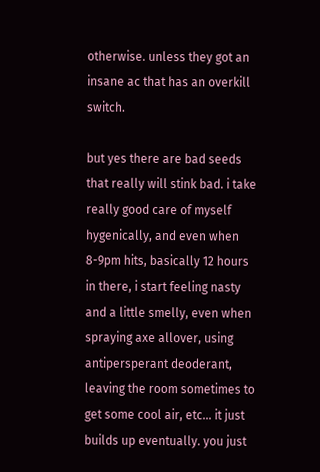otherwise. unless they got an insane ac that has an overkill switch.

but yes there are bad seeds that really will stink bad. i take really good care of myself hygenically, and even when 8-9pm hits, basically 12 hours in there, i start feeling nasty and a little smelly, even when spraying axe allover, using antipersperant deoderant, leaving the room sometimes to get some cool air, etc… it just builds up eventually. you just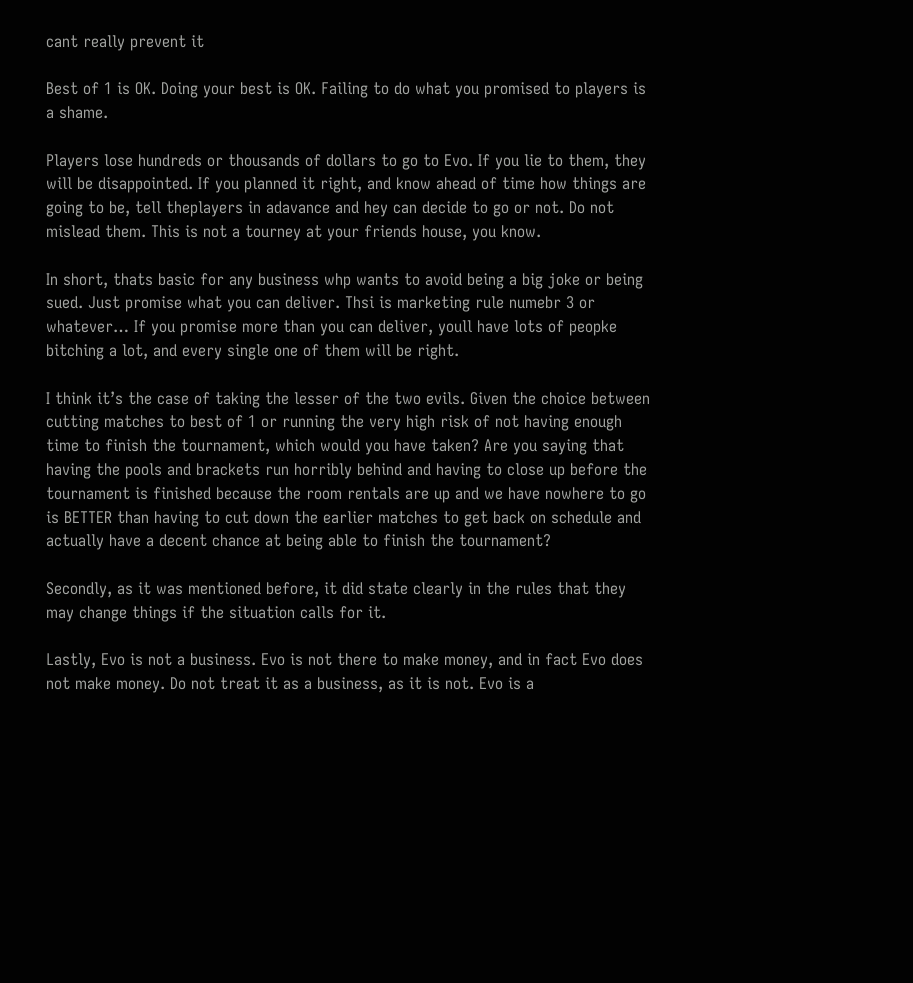cant really prevent it

Best of 1 is OK. Doing your best is OK. Failing to do what you promised to players is a shame.

Players lose hundreds or thousands of dollars to go to Evo. If you lie to them, they will be disappointed. If you planned it right, and know ahead of time how things are going to be, tell theplayers in adavance and hey can decide to go or not. Do not mislead them. This is not a tourney at your friends house, you know.

In short, thats basic for any business whp wants to avoid being a big joke or being sued. Just promise what you can deliver. Thsi is marketing rule numebr 3 or whatever… If you promise more than you can deliver, youll have lots of peopke bitching a lot, and every single one of them will be right.

I think it’s the case of taking the lesser of the two evils. Given the choice between cutting matches to best of 1 or running the very high risk of not having enough time to finish the tournament, which would you have taken? Are you saying that having the pools and brackets run horribly behind and having to close up before the tournament is finished because the room rentals are up and we have nowhere to go is BETTER than having to cut down the earlier matches to get back on schedule and actually have a decent chance at being able to finish the tournament?

Secondly, as it was mentioned before, it did state clearly in the rules that they may change things if the situation calls for it.

Lastly, Evo is not a business. Evo is not there to make money, and in fact Evo does not make money. Do not treat it as a business, as it is not. Evo is a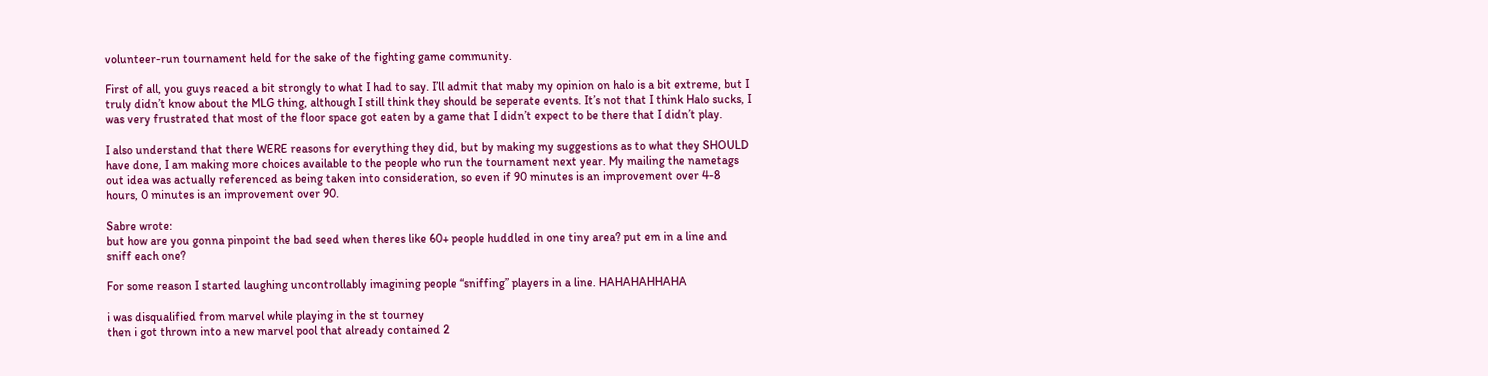volunteer-run tournament held for the sake of the fighting game community.

First of all, you guys reaced a bit strongly to what I had to say. I’ll admit that maby my opinion on halo is a bit extreme, but I truly didn’t know about the MLG thing, although I still think they should be seperate events. It’s not that I think Halo sucks, I was very frustrated that most of the floor space got eaten by a game that I didn’t expect to be there that I didn’t play.

I also understand that there WERE reasons for everything they did, but by making my suggestions as to what they SHOULD have done, I am making more choices available to the people who run the tournament next year. My mailing the nametags out idea was actually referenced as being taken into consideration, so even if 90 minutes is an improvement over 4-8 hours, 0 minutes is an improvement over 90.

Sabre wrote:
but how are you gonna pinpoint the bad seed when theres like 60+ people huddled in one tiny area? put em in a line and sniff each one?

For some reason I started laughing uncontrollably imagining people “sniffing” players in a line. HAHAHAHHAHA

i was disqualified from marvel while playing in the st tourney
then i got thrown into a new marvel pool that already contained 2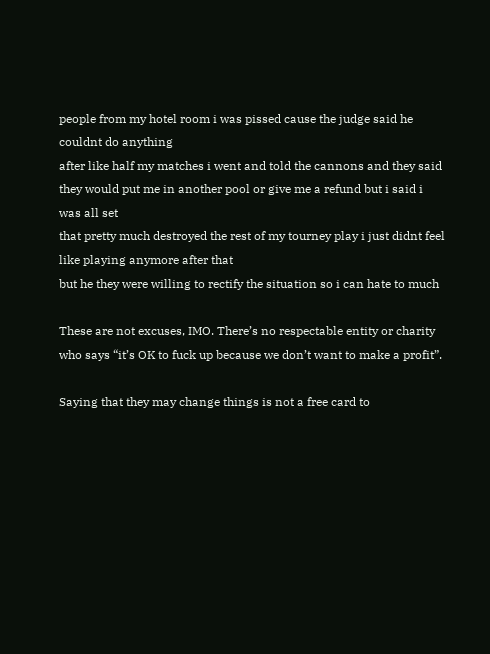people from my hotel room i was pissed cause the judge said he couldnt do anything
after like half my matches i went and told the cannons and they said they would put me in another pool or give me a refund but i said i was all set
that pretty much destroyed the rest of my tourney play i just didnt feel like playing anymore after that
but he they were willing to rectify the situation so i can hate to much

These are not excuses, IMO. There’s no respectable entity or charity who says “it’s OK to fuck up because we don’t want to make a profit”.

Saying that they may change things is not a free card to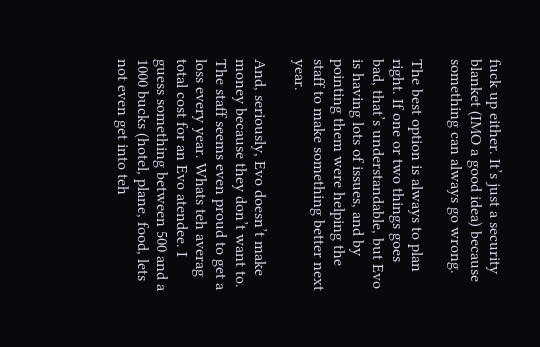fuck up either. It’s just a security blanket (IMO a good idea) because something can always go wrong.

The best option is always to plan right. If one or two things goes bad, that’s understandable, but Evo is having lots of issues, and by pointing them were helping the staff to make something better next year.

And, seriously, Evo doesn’t make money because they don’t want to. The staff seems even proud to get a loss every year. Whats teh averag total cost for an Evo atendee. I guess something between 500 and a 1000 bucks (hotel, plane, food, lets not even get into teh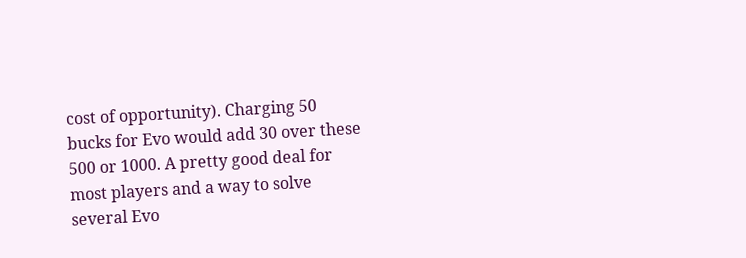cost of opportunity). Charging 50 bucks for Evo would add 30 over these 500 or 1000. A pretty good deal for most players and a way to solve several Evo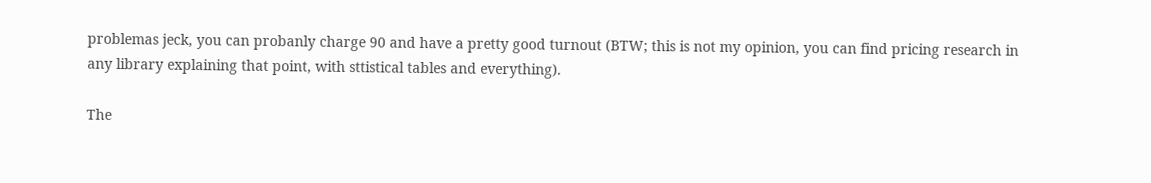problemas jeck, you can probanly charge 90 and have a pretty good turnout (BTW; this is not my opinion, you can find pricing research in any library explaining that point, with sttistical tables and everything).

The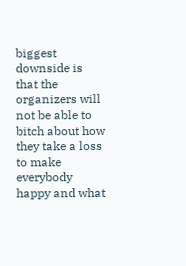biggest downside is that the organizers will not be able to bitch about how they take a loss to make everybody happy and what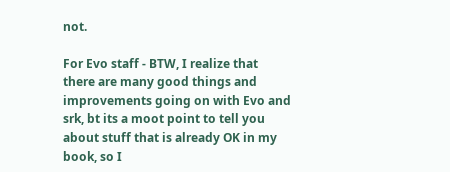not.

For Evo staff - BTW, I realize that there are many good things and improvements going on with Evo and srk, bt its a moot point to tell you about stuff that is already OK in my book, so I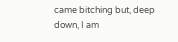came bitching but, deep down, I am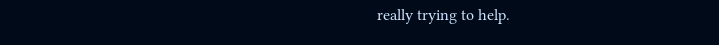really trying to help.